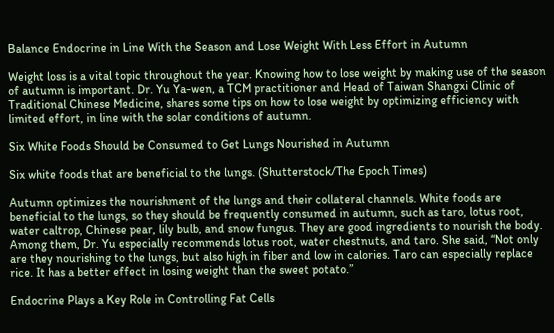Balance Endocrine in Line With the Season and Lose Weight With Less Effort in Autumn

Weight loss is a vital topic throughout the year. Knowing how to lose weight by making use of the season of autumn is important. Dr. Yu Ya-wen, a TCM practitioner and Head of Taiwan Shangxi Clinic of Traditional Chinese Medicine, shares some tips on how to lose weight by optimizing efficiency with limited effort, in line with the solar conditions of autumn.

Six White Foods Should be Consumed to Get Lungs Nourished in Autumn

Six white foods that are beneficial to the lungs. (Shutterstock/The Epoch Times)

Autumn optimizes the nourishment of the lungs and their collateral channels. White foods are beneficial to the lungs, so they should be frequently consumed in autumn, such as taro, lotus root, water caltrop, Chinese pear, lily bulb, and snow fungus. They are good ingredients to nourish the body. Among them, Dr. Yu especially recommends lotus root, water chestnuts, and taro. She said, “Not only are they nourishing to the lungs, but also high in fiber and low in calories. Taro can especially replace rice. It has a better effect in losing weight than the sweet potato.”

Endocrine Plays a Key Role in Controlling Fat Cells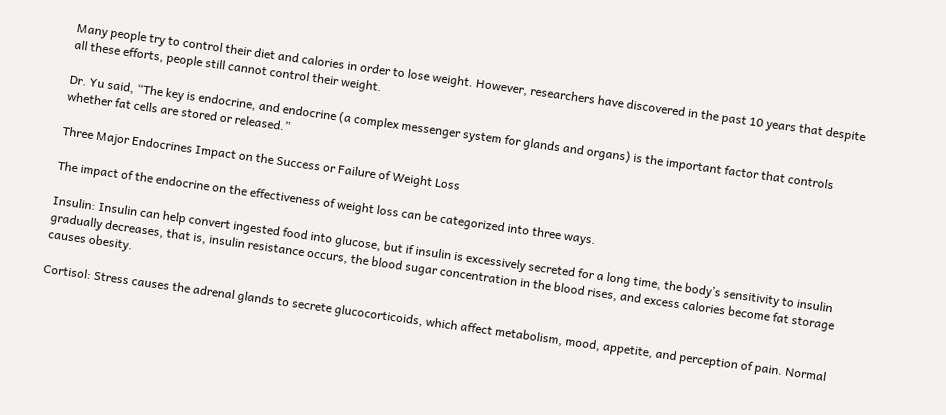Many people try to control their diet and calories in order to lose weight. However, researchers have discovered in the past 10 years that despite all these efforts, people still cannot control their weight.

Dr. Yu said, “The key is endocrine, and endocrine (a complex messenger system for glands and organs) is the important factor that controls whether fat cells are stored or released.”

Three Major Endocrines Impact on the Success or Failure of Weight Loss

The impact of the endocrine on the effectiveness of weight loss can be categorized into three ways.

Insulin: Insulin can help convert ingested food into glucose, but if insulin is excessively secreted for a long time, the body’s sensitivity to insulin gradually decreases, that is, insulin resistance occurs, the blood sugar concentration in the blood rises, and excess calories become fat storage causes obesity.

Cortisol: Stress causes the adrenal glands to secrete glucocorticoids, which affect metabolism, mood, appetite, and perception of pain. Normal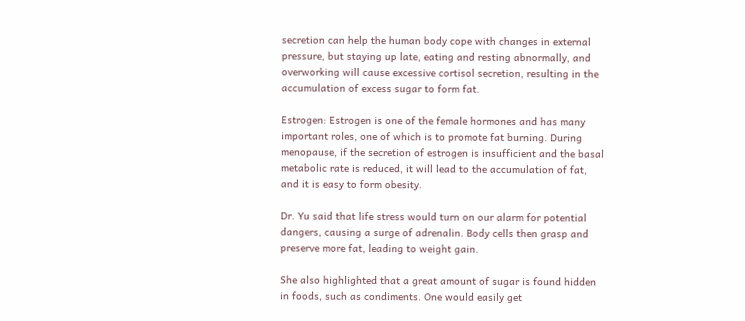secretion can help the human body cope with changes in external pressure, but staying up late, eating and resting abnormally, and overworking will cause excessive cortisol secretion, resulting in the accumulation of excess sugar to form fat.

Estrogen: Estrogen is one of the female hormones and has many important roles, one of which is to promote fat burning. During menopause, if the secretion of estrogen is insufficient and the basal metabolic rate is reduced, it will lead to the accumulation of fat, and it is easy to form obesity.

Dr. Yu said that life stress would turn on our alarm for potential dangers, causing a surge of adrenalin. Body cells then grasp and preserve more fat, leading to weight gain.

She also highlighted that a great amount of sugar is found hidden in foods, such as condiments. One would easily get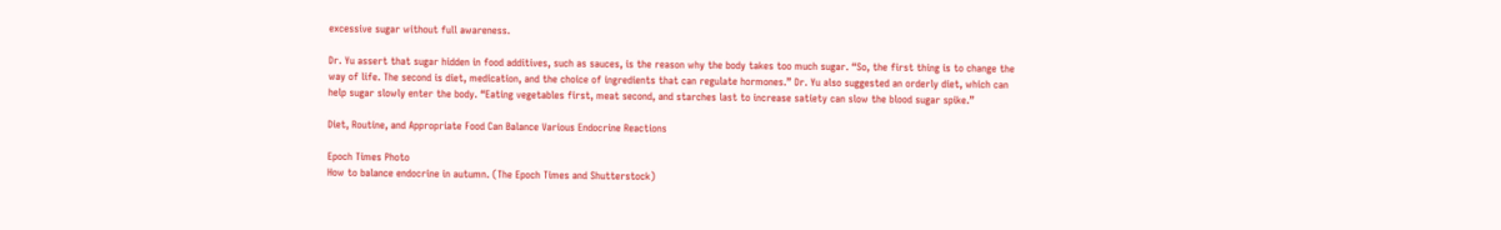excessive sugar without full awareness.

Dr. Yu assert that sugar hidden in food additives, such as sauces, is the reason why the body takes too much sugar. “So, the first thing is to change the way of life. The second is diet, medication, and the choice of ingredients that can regulate hormones.” Dr. Yu also suggested an orderly diet, which can help sugar slowly enter the body. “Eating vegetables first, meat second, and starches last to increase satiety can slow the blood sugar spike.”

Diet, Routine, and Appropriate Food Can Balance Various Endocrine Reactions

Epoch Times Photo
How to balance endocrine in autumn. (The Epoch Times and Shutterstock)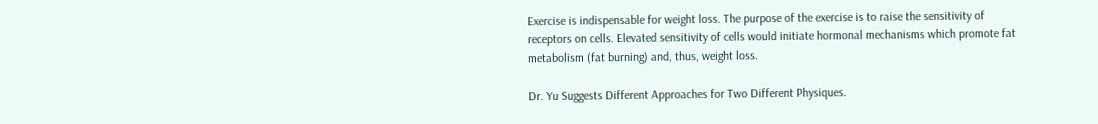Exercise is indispensable for weight loss. The purpose of the exercise is to raise the sensitivity of receptors on cells. Elevated sensitivity of cells would initiate hormonal mechanisms which promote fat metabolism (fat burning) and, thus, weight loss.

Dr. Yu Suggests Different Approaches for Two Different Physiques.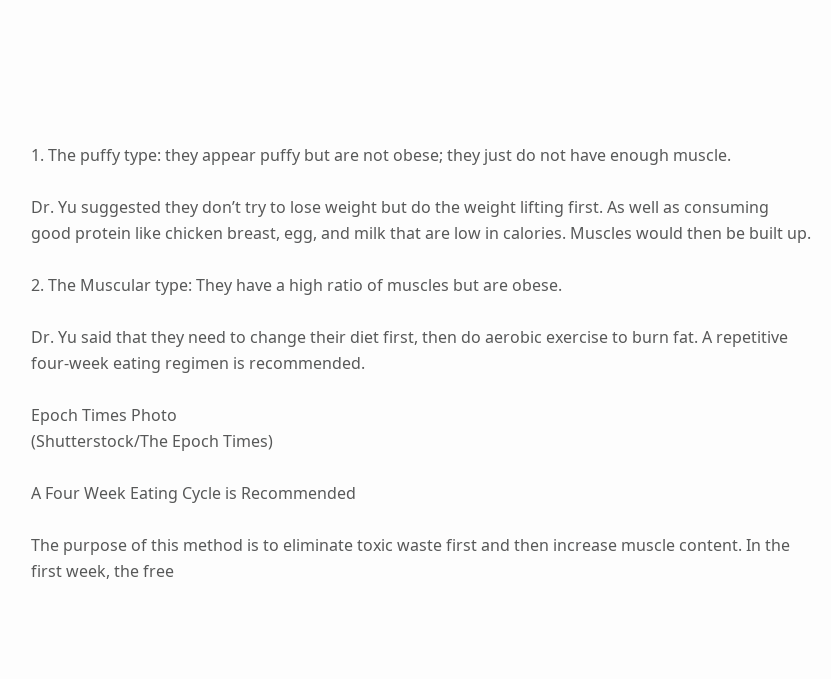1. The puffy type: they appear puffy but are not obese; they just do not have enough muscle.

Dr. Yu suggested they don’t try to lose weight but do the weight lifting first. As well as consuming good protein like chicken breast, egg, and milk that are low in calories. Muscles would then be built up.

2. The Muscular type: They have a high ratio of muscles but are obese.

Dr. Yu said that they need to change their diet first, then do aerobic exercise to burn fat. A repetitive four-week eating regimen is recommended.

Epoch Times Photo
(Shutterstock/The Epoch Times)

A Four Week Eating Cycle is Recommended

The purpose of this method is to eliminate toxic waste first and then increase muscle content. In the first week, the free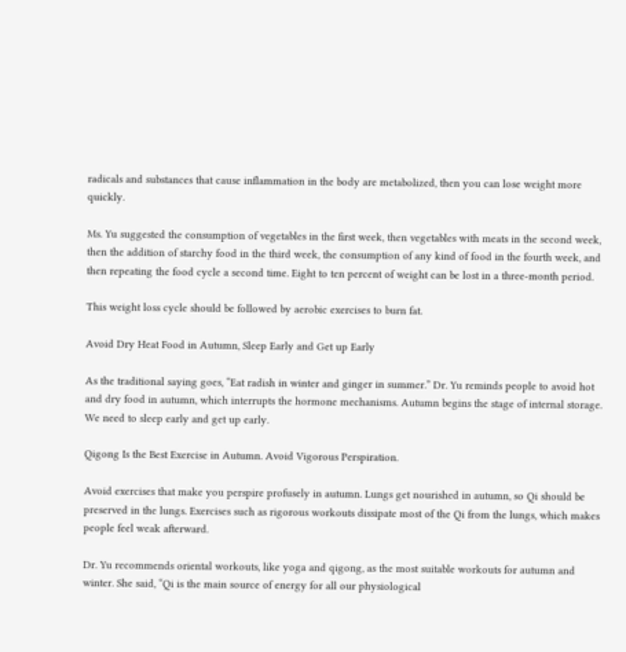radicals and substances that cause inflammation in the body are metabolized, then you can lose weight more quickly.

Ms. Yu suggested the consumption of vegetables in the first week, then vegetables with meats in the second week, then the addition of starchy food in the third week, the consumption of any kind of food in the fourth week, and then repeating the food cycle a second time. Eight to ten percent of weight can be lost in a three-month period.

This weight loss cycle should be followed by aerobic exercises to burn fat.

Avoid Dry Heat Food in Autumn, Sleep Early and Get up Early

As the traditional saying goes, “Eat radish in winter and ginger in summer.” Dr. Yu reminds people to avoid hot and dry food in autumn, which interrupts the hormone mechanisms. Autumn begins the stage of internal storage. We need to sleep early and get up early.

Qigong Is the Best Exercise in Autumn. Avoid Vigorous Perspiration.

Avoid exercises that make you perspire profusely in autumn. Lungs get nourished in autumn, so Qi should be preserved in the lungs. Exercises such as rigorous workouts dissipate most of the Qi from the lungs, which makes people feel weak afterward.

Dr. Yu recommends oriental workouts, like yoga and qigong, as the most suitable workouts for autumn and winter. She said, “Qi is the main source of energy for all our physiological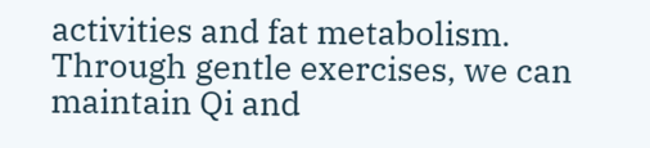activities and fat metabolism. Through gentle exercises, we can maintain Qi and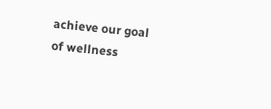achieve our goal of wellness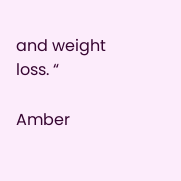and weight loss. “

Amber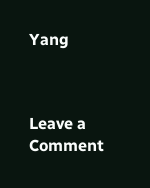Yang



Leave a Comment